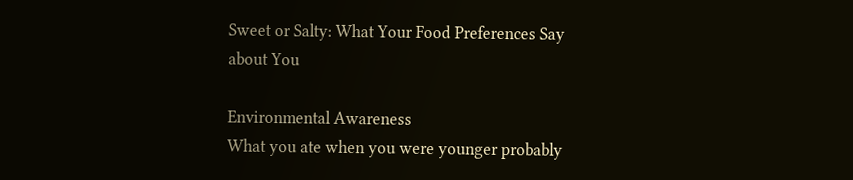Sweet or Salty: What Your Food Preferences Say about You

Environmental Awareness
What you ate when you were younger probably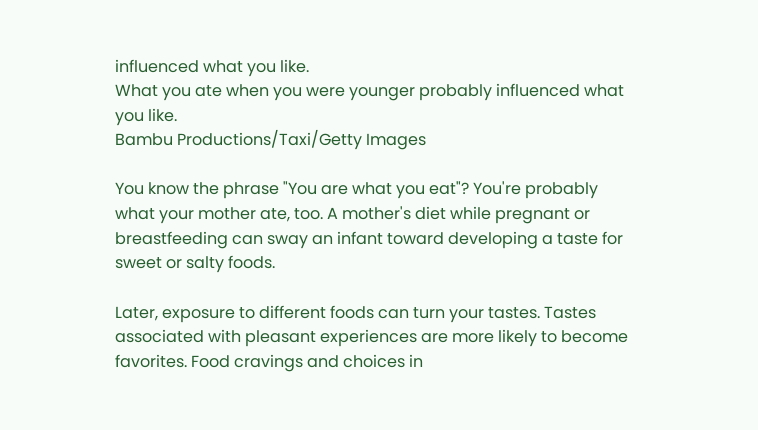influenced what you like.
What you ate when you were younger probably influenced what you like.
Bambu Productions/Taxi/Getty Images

You know the phrase "You are what you eat"? You're probably what your mother ate, too. A mother's diet while pregnant or breastfeeding can sway an infant toward developing a taste for sweet or salty foods.

Later, exposure to different foods can turn your tastes. Tastes associated with pleasant experiences are more likely to become favorites. Food cravings and choices in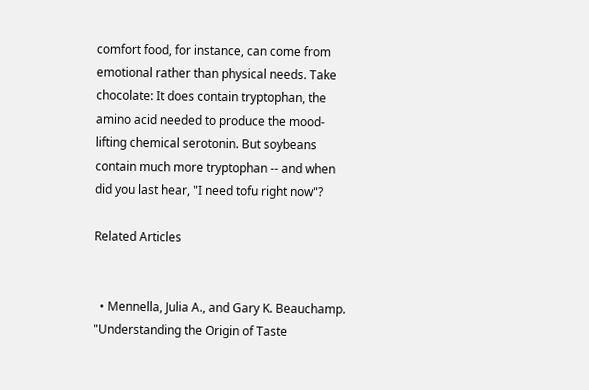comfort food, for instance, can come from emotional rather than physical needs. Take chocolate: It does contain tryptophan, the amino acid needed to produce the mood-lifting chemical serotonin. But soybeans contain much more tryptophan -- and when did you last hear, "I need tofu right now"?

Related Articles


  • Mennella, Julia A., and Gary K. Beauchamp. "Understanding the Origin of Taste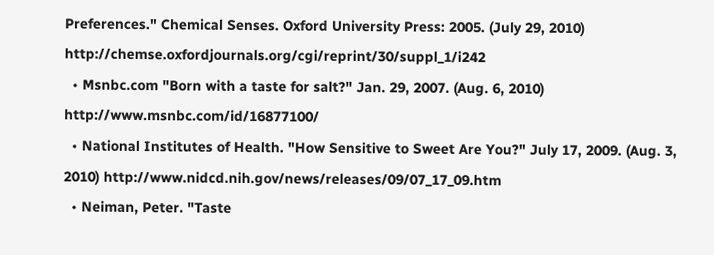Preferences." Chemical Senses. Oxford University Press: 2005. (July 29, 2010) http://chemse.oxfordjournals.org/cgi/reprint/30/suppl_1/i242
  • Msnbc.com "Born with a taste for salt?" Jan. 29, 2007. (Aug. 6, 2010) http://www.msnbc.com/id/16877100/
  • National Institutes of Health. "How Sensitive to Sweet Are You?" July 17, 2009. (Aug. 3, 2010) http://www.nidcd.nih.gov/news/releases/09/07_17_09.htm
  • Neiman, Peter. "Taste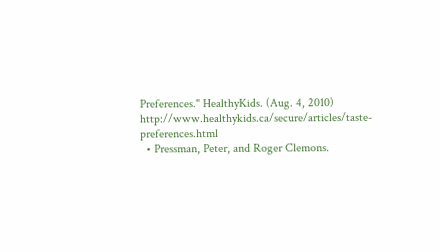Preferences." HealthyKids. (Aug. 4, 2010) http://www.healthykids.ca/secure/articles/taste-preferences.html
  • Pressman, Peter, and Roger Clemons.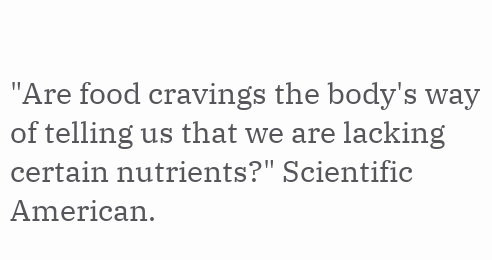"Are food cravings the body's way of telling us that we are lacking certain nutrients?" Scientific American.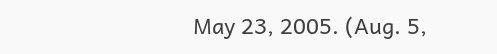May 23, 2005. (Aug. 5,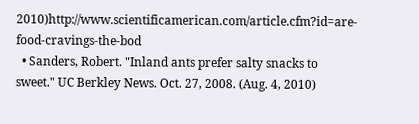2010)http://www.scientificamerican.com/article.cfm?id=are-food-cravings-the-bod
  • Sanders, Robert. "Inland ants prefer salty snacks to sweet." UC Berkley News. Oct. 27, 2008. (Aug. 4, 2010)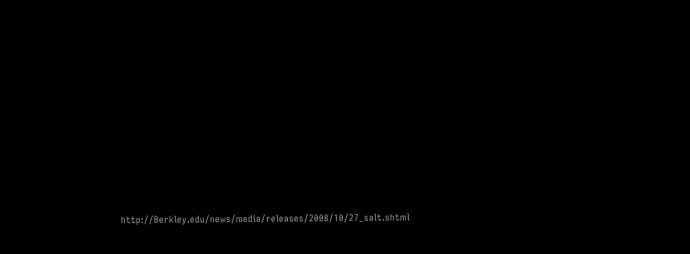http://Berkley.edu/news/media/releases/2008/10/27_salt.shtml